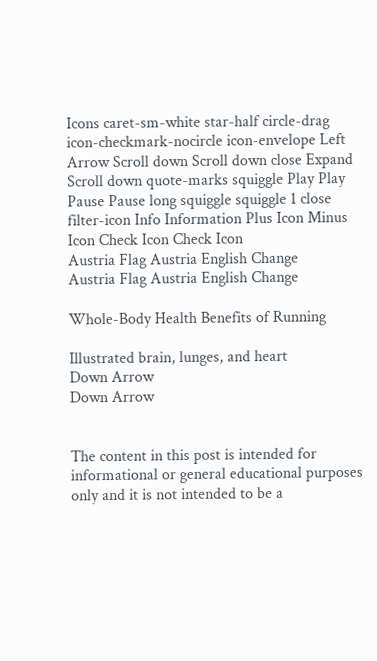Icons caret-sm-white star-half circle-drag icon-checkmark-nocircle icon-envelope Left Arrow Scroll down Scroll down close Expand Scroll down quote-marks squiggle Play Play Pause Pause long squiggle squiggle 1 close filter-icon Info Information Plus Icon Minus Icon Check Icon Check Icon
Austria Flag Austria English Change
Austria Flag Austria English Change

Whole-Body Health Benefits of Running

Illustrated brain, lunges, and heart
Down Arrow
Down Arrow


The content in this post is intended for informational or general educational purposes only and it is not intended to be a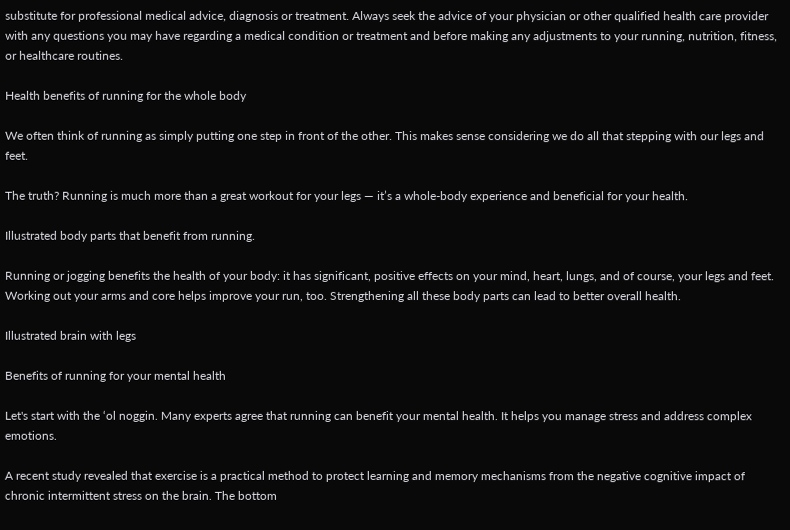substitute for professional medical advice, diagnosis or treatment. Always seek the advice of your physician or other qualified health care provider with any questions you may have regarding a medical condition or treatment and before making any adjustments to your running, nutrition, fitness, or healthcare routines.

Health benefits of running for the whole body

We often think of running as simply putting one step in front of the other. This makes sense considering we do all that stepping with our legs and feet.

The truth? Running is much more than a great workout for your legs — it’s a whole-body experience and beneficial for your health.

Illustrated body parts that benefit from running.

Running or jogging benefits the health of your body: it has significant, positive effects on your mind, heart, lungs, and of course, your legs and feet. Working out your arms and core helps improve your run, too. Strengthening all these body parts can lead to better overall health.

Illustrated brain with legs

Benefits of running for your mental health

Let's start with the ‘ol noggin. Many experts agree that running can benefit your mental health. It helps you manage stress and address complex emotions.

A recent study revealed that exercise is a practical method to protect learning and memory mechanisms from the negative cognitive impact of chronic intermittent stress on the brain. The bottom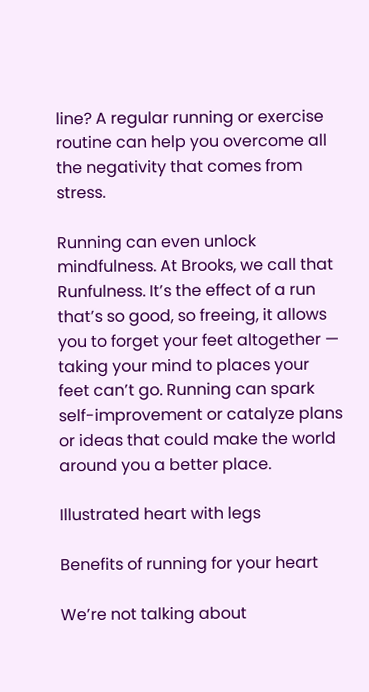line? A regular running or exercise routine can help you overcome all the negativity that comes from stress.

Running can even unlock mindfulness. At Brooks, we call that Runfulness. It’s the effect of a run that’s so good, so freeing, it allows you to forget your feet altogether — taking your mind to places your feet can’t go. Running can spark self-improvement or catalyze plans or ideas that could make the world around you a better place.

Illustrated heart with legs

Benefits of running for your heart

We’re not talking about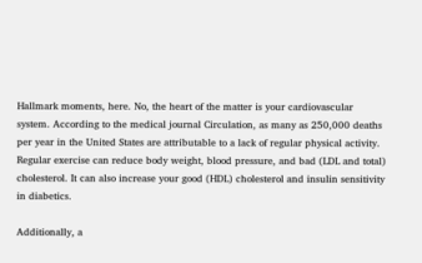Hallmark moments, here. No, the heart of the matter is your cardiovascular system. According to the medical journal Circulation, as many as 250,000 deaths per year in the United States are attributable to a lack of regular physical activity. Regular exercise can reduce body weight, blood pressure, and bad (LDL and total) cholesterol. It can also increase your good (HDL) cholesterol and insulin sensitivity in diabetics.

Additionally, a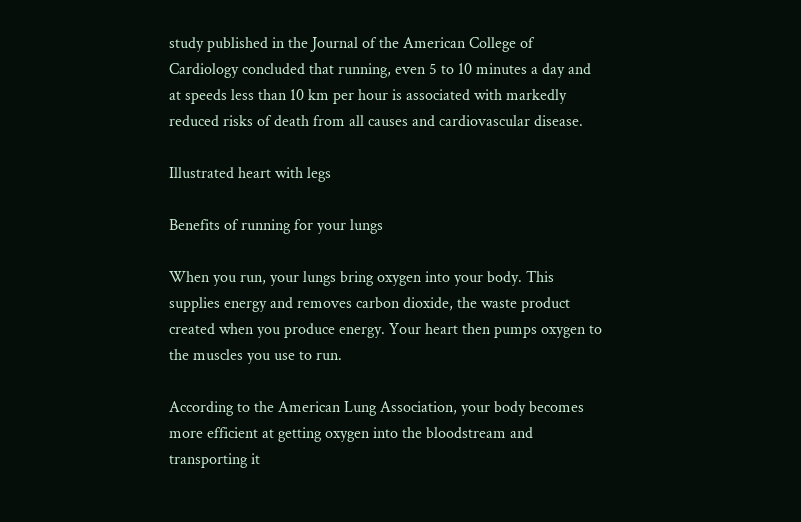study published in the Journal of the American College of Cardiology concluded that running, even 5 to 10 minutes a day and at speeds less than 10 km per hour is associated with markedly reduced risks of death from all causes and cardiovascular disease.

Illustrated heart with legs

Benefits of running for your lungs

When you run, your lungs bring oxygen into your body. This supplies energy and removes carbon dioxide, the waste product created when you produce energy. Your heart then pumps oxygen to the muscles you use to run.

According to the American Lung Association, your body becomes more efficient at getting oxygen into the bloodstream and transporting it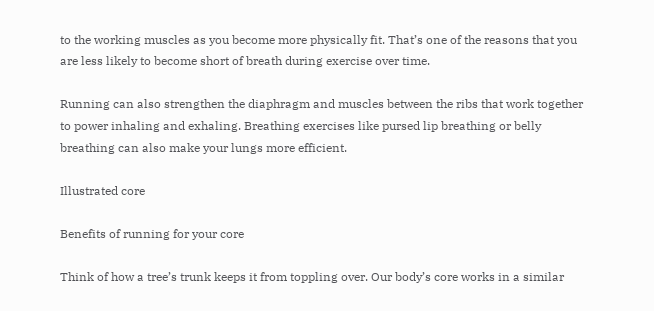to the working muscles as you become more physically fit. That’s one of the reasons that you are less likely to become short of breath during exercise over time.

Running can also strengthen the diaphragm and muscles between the ribs that work together to power inhaling and exhaling. Breathing exercises like pursed lip breathing or belly breathing can also make your lungs more efficient.

Illustrated core

Benefits of running for your core

Think of how a tree’s trunk keeps it from toppling over. Our body’s core works in a similar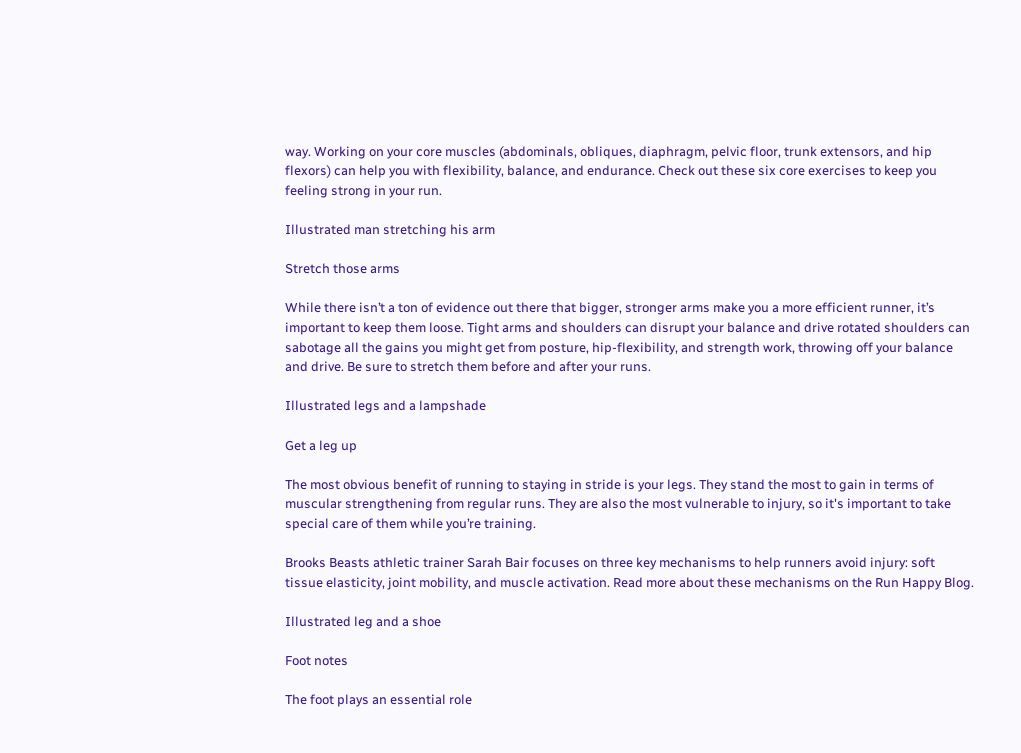way. Working on your core muscles (abdominals, obliques, diaphragm, pelvic floor, trunk extensors, and hip flexors) can help you with flexibility, balance, and endurance. Check out these six core exercises to keep you feeling strong in your run.

Illustrated man stretching his arm

Stretch those arms

While there isn’t a ton of evidence out there that bigger, stronger arms make you a more efficient runner, it’s important to keep them loose. Tight arms and shoulders can disrupt your balance and drive rotated shoulders can sabotage all the gains you might get from posture, hip-flexibility, and strength work, throwing off your balance and drive. Be sure to stretch them before and after your runs.

Illustrated legs and a lampshade

Get a leg up

The most obvious benefit of running to staying in stride is your legs. They stand the most to gain in terms of muscular strengthening from regular runs. They are also the most vulnerable to injury, so it's important to take special care of them while you’re training.

Brooks Beasts athletic trainer Sarah Bair focuses on three key mechanisms to help runners avoid injury: soft tissue elasticity, joint mobility, and muscle activation. Read more about these mechanisms on the Run Happy Blog.

Illustrated leg and a shoe

Foot notes

The foot plays an essential role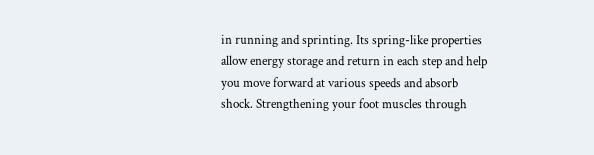in running and sprinting. Its spring-like properties allow energy storage and return in each step and help you move forward at various speeds and absorb shock. Strengthening your foot muscles through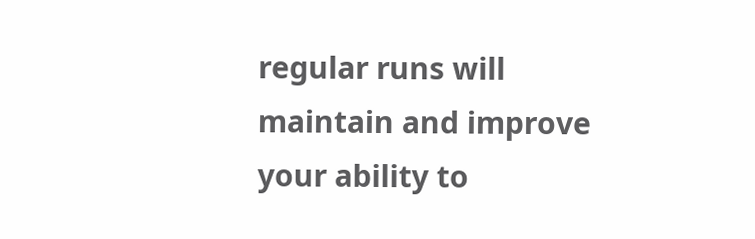regular runs will maintain and improve your ability to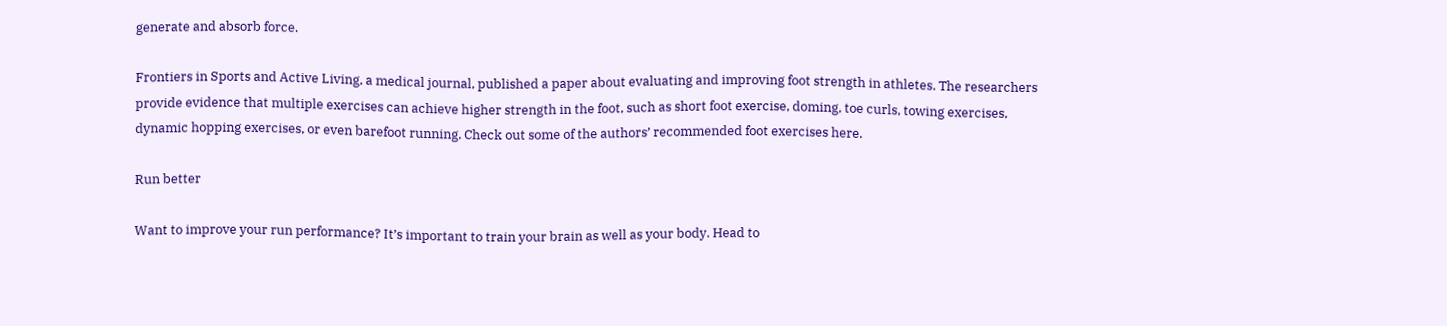generate and absorb force.

Frontiers in Sports and Active Living, a medical journal, published a paper about evaluating and improving foot strength in athletes. The researchers provide evidence that multiple exercises can achieve higher strength in the foot, such as short foot exercise, doming, toe curls, towing exercises, dynamic hopping exercises, or even barefoot running. Check out some of the authors’ recommended foot exercises here.

Run better

Want to improve your run performance? It’s important to train your brain as well as your body. Head to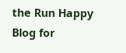the Run Happy Blog for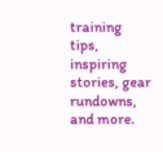training tips, inspiring stories, gear rundowns, and more.